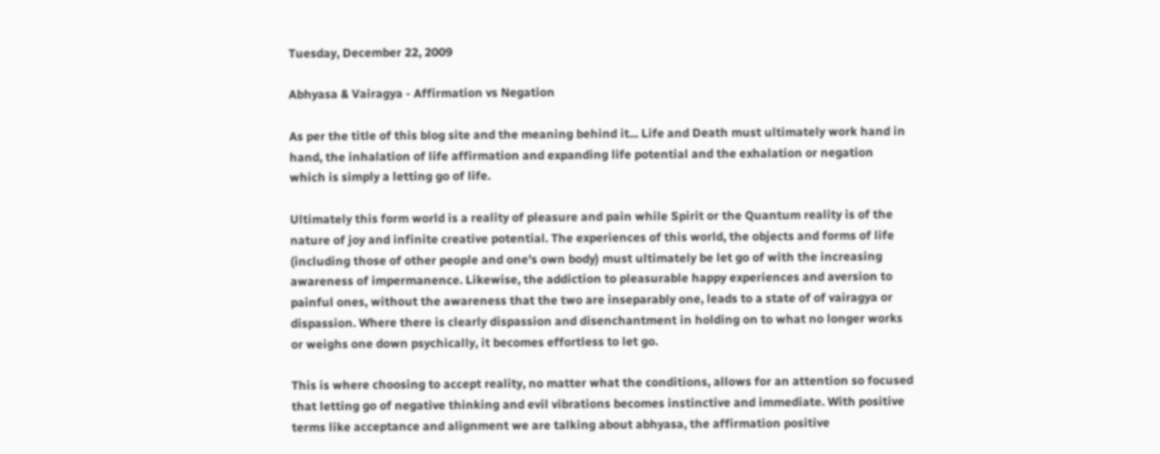Tuesday, December 22, 2009

Abhyasa & Vairagya - Affirmation vs Negation

As per the title of this blog site and the meaning behind it... Life and Death must ultimately work hand in hand, the inhalation of life affirmation and expanding life potential and the exhalation or negation which is simply a letting go of life.

Ultimately this form world is a reality of pleasure and pain while Spirit or the Quantum reality is of the nature of joy and infinite creative potential. The experiences of this world, the objects and forms of life (including those of other people and one's own body) must ultimately be let go of with the increasing awareness of impermanence. Likewise, the addiction to pleasurable happy experiences and aversion to painful ones, without the awareness that the two are inseparably one, leads to a state of of vairagya or dispassion. Where there is clearly dispassion and disenchantment in holding on to what no longer works or weighs one down psychically, it becomes effortless to let go.

This is where choosing to accept reality, no matter what the conditions, allows for an attention so focused that letting go of negative thinking and evil vibrations becomes instinctive and immediate. With positive terms like acceptance and alignment we are talking about abhyasa, the affirmation positive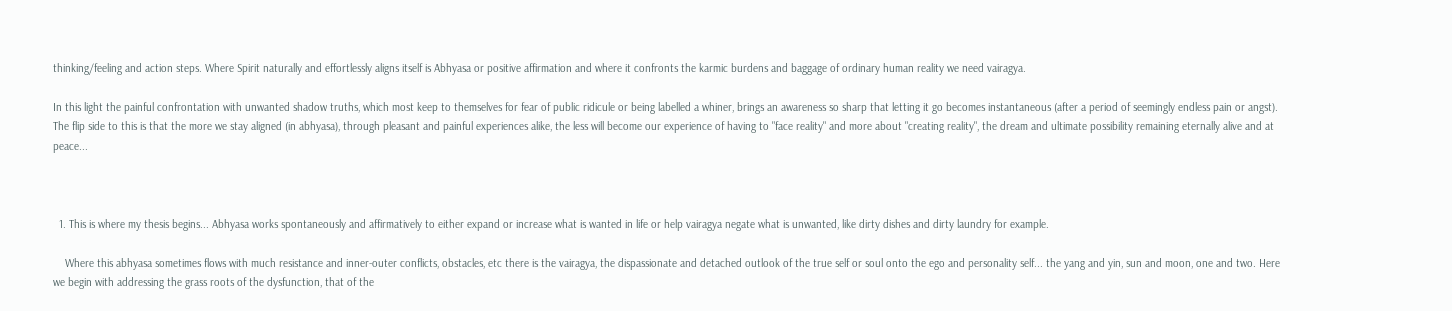thinking/feeling and action steps. Where Spirit naturally and effortlessly aligns itself is Abhyasa or positive affirmation and where it confronts the karmic burdens and baggage of ordinary human reality we need vairagya.

In this light the painful confrontation with unwanted shadow truths, which most keep to themselves for fear of public ridicule or being labelled a whiner, brings an awareness so sharp that letting it go becomes instantaneous (after a period of seemingly endless pain or angst). The flip side to this is that the more we stay aligned (in abhyasa), through pleasant and painful experiences alike, the less will become our experience of having to "face reality" and more about "creating reality", the dream and ultimate possibility remaining eternally alive and at peace...



  1. This is where my thesis begins... Abhyasa works spontaneously and affirmatively to either expand or increase what is wanted in life or help vairagya negate what is unwanted, like dirty dishes and dirty laundry for example.

    Where this abhyasa sometimes flows with much resistance and inner-outer conflicts, obstacles, etc there is the vairagya, the dispassionate and detached outlook of the true self or soul onto the ego and personality self... the yang and yin, sun and moon, one and two. Here we begin with addressing the grass roots of the dysfunction, that of the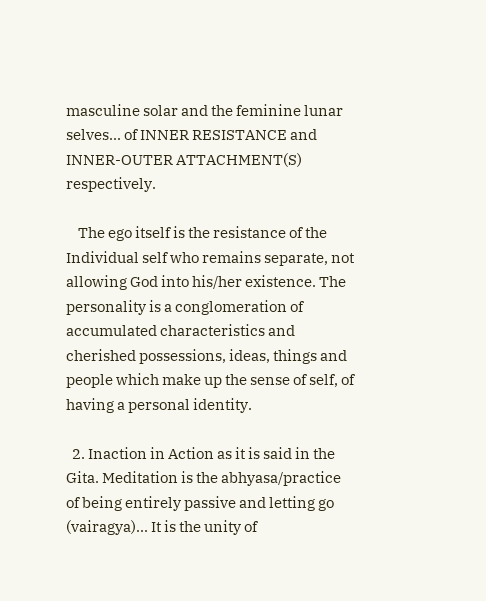masculine solar and the feminine lunar selves... of INNER RESISTANCE and INNER-OUTER ATTACHMENT(S) respectively.

    The ego itself is the resistance of the Individual self who remains separate, not allowing God into his/her existence. The personality is a conglomeration of accumulated characteristics and cherished possessions, ideas, things and people which make up the sense of self, of having a personal identity.

  2. Inaction in Action as it is said in the Gita. Meditation is the abhyasa/practice of being entirely passive and letting go (vairagya)... It is the unity of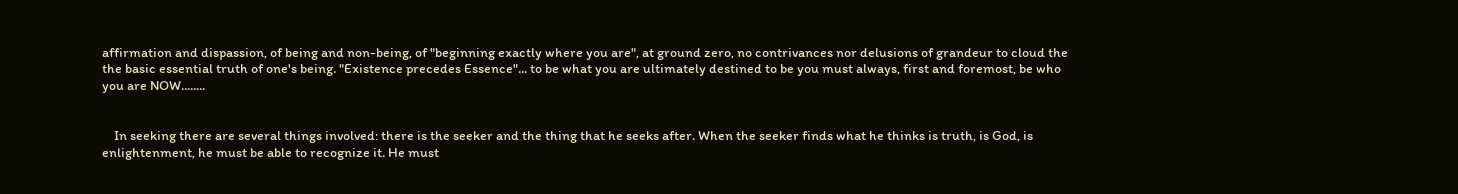affirmation and dispassion, of being and non-being, of "beginning exactly where you are", at ground zero, no contrivances nor delusions of grandeur to cloud the the basic essential truth of one's being. "Existence precedes Essence"... to be what you are ultimately destined to be you must always, first and foremost, be who you are NOW........


    In seeking there are several things involved: there is the seeker and the thing that he seeks after. When the seeker finds what he thinks is truth, is God, is enlightenment, he must be able to recognize it. He must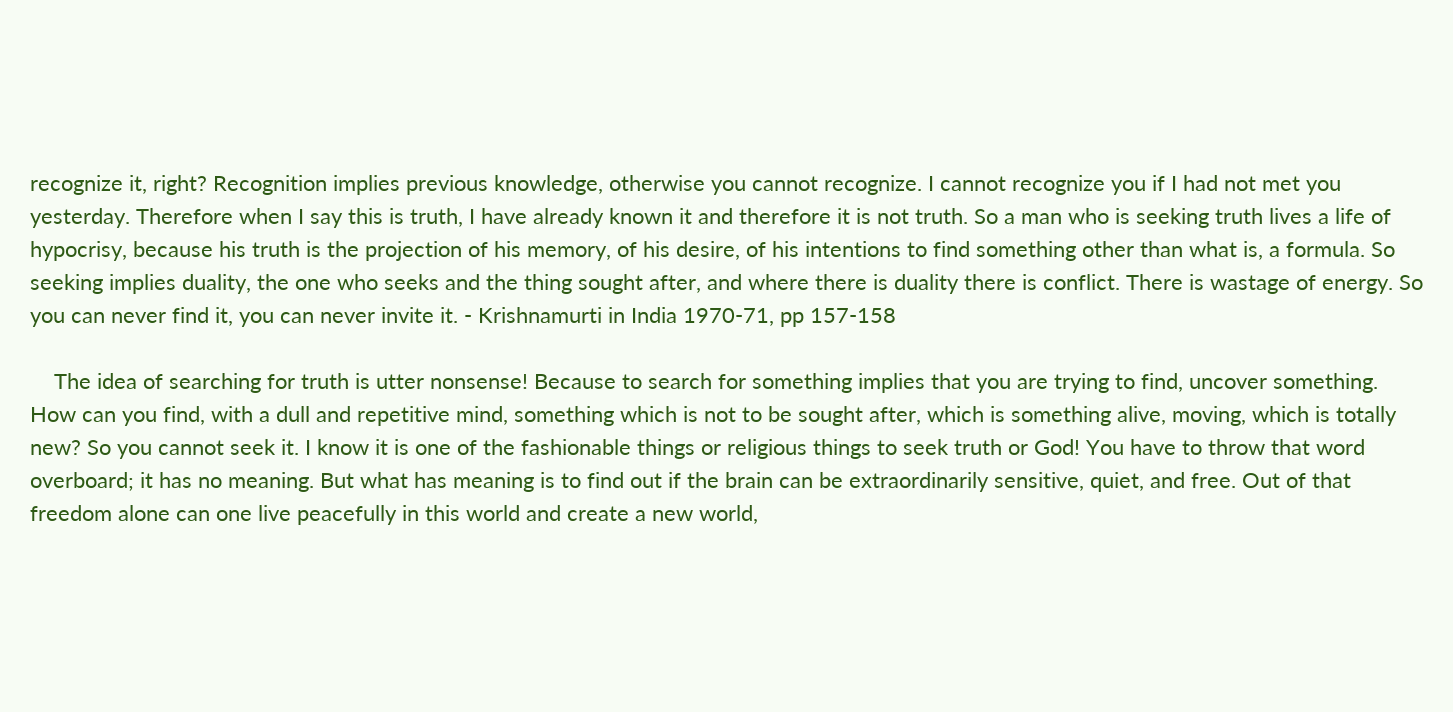recognize it, right? Recognition implies previous knowledge, otherwise you cannot recognize. I cannot recognize you if I had not met you yesterday. Therefore when I say this is truth, I have already known it and therefore it is not truth. So a man who is seeking truth lives a life of hypocrisy, because his truth is the projection of his memory, of his desire, of his intentions to find something other than what is, a formula. So seeking implies duality, the one who seeks and the thing sought after, and where there is duality there is conflict. There is wastage of energy. So you can never find it, you can never invite it. - Krishnamurti in India 1970-71, pp 157-158

    The idea of searching for truth is utter nonsense! Because to search for something implies that you are trying to find, uncover something. How can you find, with a dull and repetitive mind, something which is not to be sought after, which is something alive, moving, which is totally new? So you cannot seek it. I know it is one of the fashionable things or religious things to seek truth or God! You have to throw that word overboard; it has no meaning. But what has meaning is to find out if the brain can be extraordinarily sensitive, quiet, and free. Out of that freedom alone can one live peacefully in this world and create a new world,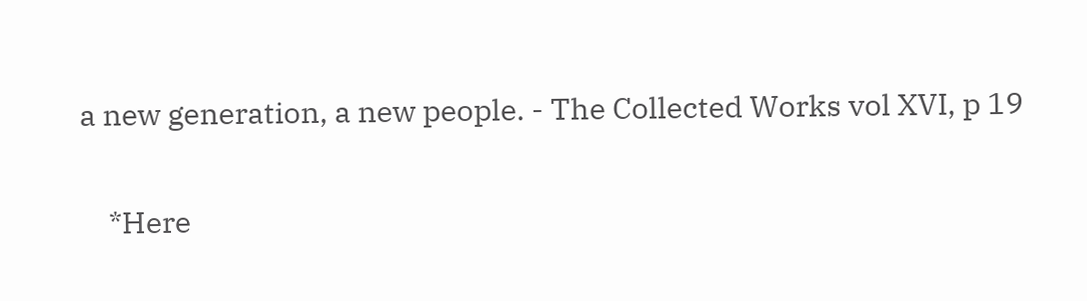a new generation, a new people. - The Collected Works vol XVI, p 19

    *Here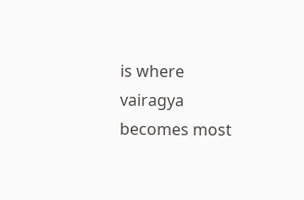is where vairagya becomes most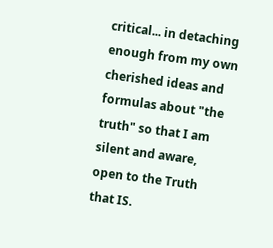critical... in detaching enough from my own cherished ideas and formulas about "the truth" so that I am silent and aware, open to the Truth that IS.